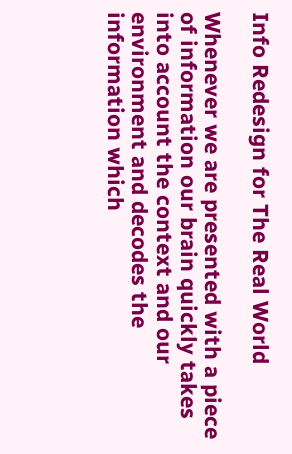Info Redesign for The Real World

Whenever we are presented with a piece of information our brain quickly takes into account the context and our environment and decodes the information which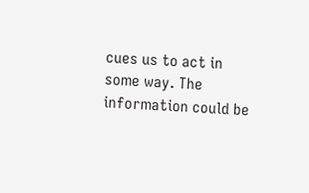cues us to act in some way. The information could be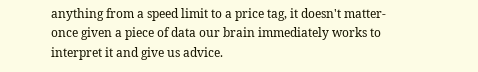anything from a speed limit to a price tag, it doesn't matter- once given a piece of data our brain immediately works to interpret it and give us advice.